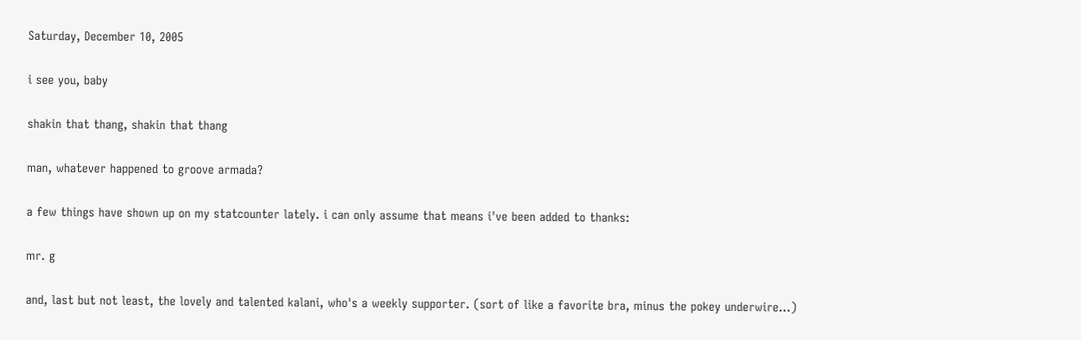Saturday, December 10, 2005

i see you, baby

shakin that thang, shakin that thang

man, whatever happened to groove armada?

a few things have shown up on my statcounter lately. i can only assume that means i've been added to thanks:

mr. g

and, last but not least, the lovely and talented kalani, who's a weekly supporter. (sort of like a favorite bra, minus the pokey underwire...)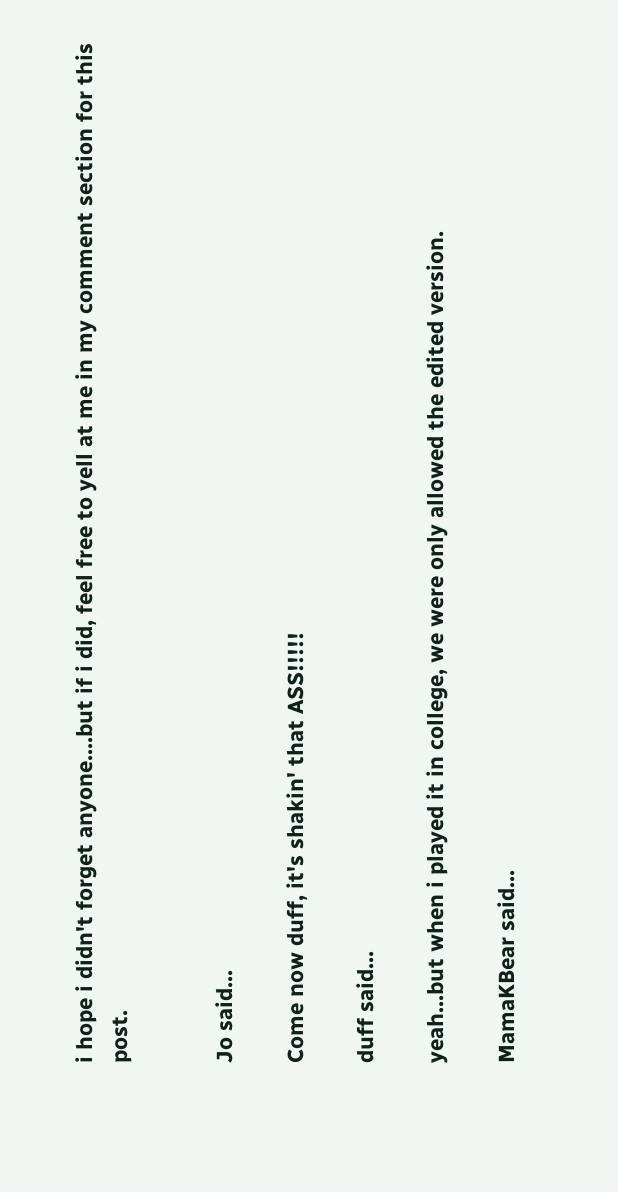i hope i didn't forget anyone....but if i did, feel free to yell at me in my comment section for this post.


Jo said...

Come now duff, it's shakin' that ASS!!!!!

duff said...

yeah...but when i played it in college, we were only allowed the edited version.

MamaKBear said...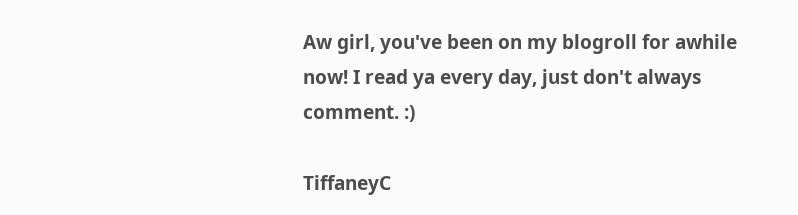Aw girl, you've been on my blogroll for awhile now! I read ya every day, just don't always comment. :)

TiffaneyC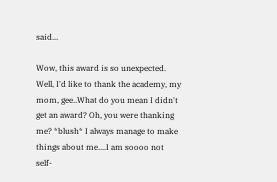said...

Wow, this award is so unexpected. Well, I'd like to thank the academy, my mom, gee..What do you mean I didn't get an award? Oh, you were thanking me? *blush* I always manage to make things about me....I am soooo not self-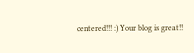centered!!! :) Your blog is great!!